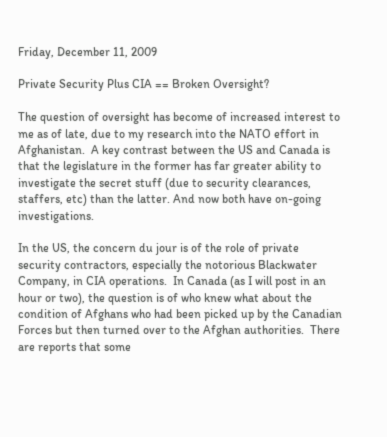Friday, December 11, 2009

Private Security Plus CIA == Broken Oversight?

The question of oversight has become of increased interest to me as of late, due to my research into the NATO effort in Afghanistan.  A key contrast between the US and Canada is that the legislature in the former has far greater ability to investigate the secret stuff (due to security clearances, staffers, etc) than the latter. And now both have on-going investigations.

In the US, the concern du jour is of the role of private security contractors, especially the notorious Blackwater Company, in CIA operations.  In Canada (as I will post in an hour or two), the question is of who knew what about the condition of Afghans who had been picked up by the Canadian Forces but then turned over to the Afghan authorities.  There are reports that some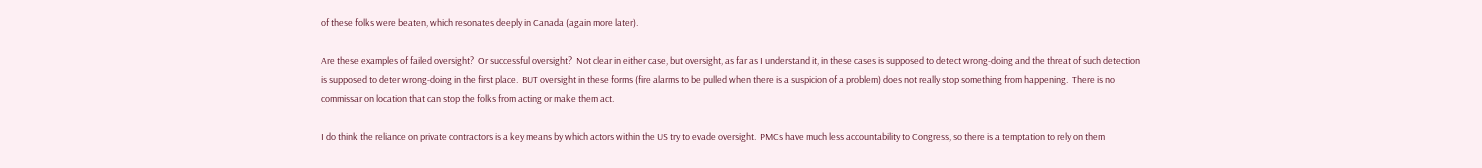of these folks were beaten, which resonates deeply in Canada (again more later).

Are these examples of failed oversight?  Or successful oversight?  Not clear in either case, but oversight, as far as I understand it, in these cases is supposed to detect wrong-doing and the threat of such detection is supposed to deter wrong-doing in the first place.  BUT oversight in these forms (fire alarms to be pulled when there is a suspicion of a problem) does not really stop something from happening.  There is no commissar on location that can stop the folks from acting or make them act.

I do think the reliance on private contractors is a key means by which actors within the US try to evade oversight.  PMCs have much less accountability to Congress, so there is a temptation to rely on them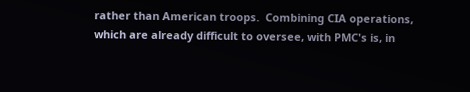rather than American troops.  Combining CIA operations, which are already difficult to oversee, with PMC's is, in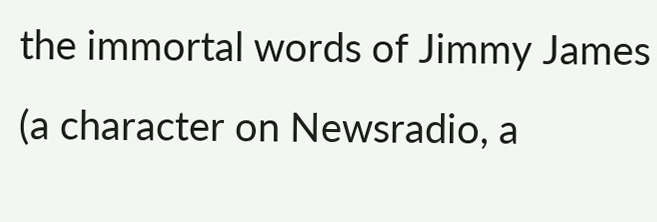the immortal words of Jimmy James (a character on Newsradio, a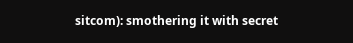sitcom): smothering it with secret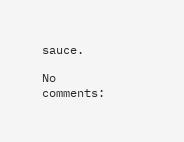sauce.

No comments: